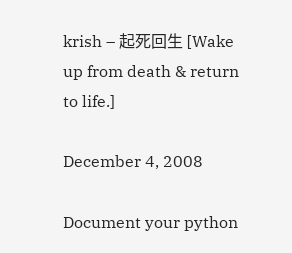krish – 起死回生 [Wake up from death & return to life.]

December 4, 2008

Document your python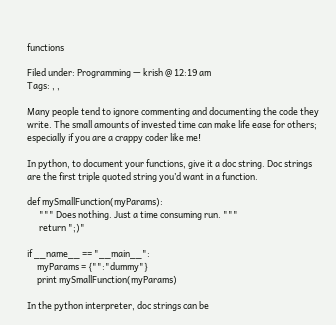functions

Filed under: Programming — krish @ 12:19 am
Tags: , ,

Many people tend to ignore commenting and documenting the code they write. The small amounts of invested time can make life ease for others; especially if you are a crappy coder like me!

In python, to document your functions, give it a doc string. Doc strings are the first triple quoted string you’d want in a function.

def mySmallFunction(myParams):
      """ Does nothing. Just a time consuming run. """
      return ";)"

if __name__ == "__main__":
     myParams = {"":"dummy"}
     print mySmallFunction(myParams)

In the python interpreter, doc strings can be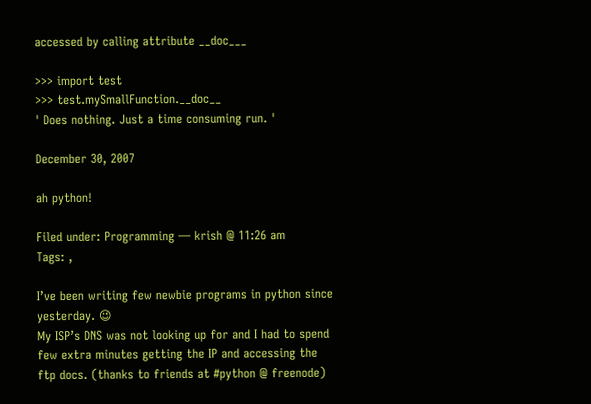accessed by calling attribute __doc___

>>> import test
>>> test.mySmallFunction.__doc__
' Does nothing. Just a time consuming run. '

December 30, 2007

ah python!

Filed under: Programming — krish @ 11:26 am
Tags: ,

I’ve been writing few newbie programs in python since yesterday. 😉
My ISP’s DNS was not looking up for and I had to spend few extra minutes getting the IP and accessing the ftp docs. (thanks to friends at #python @ freenode)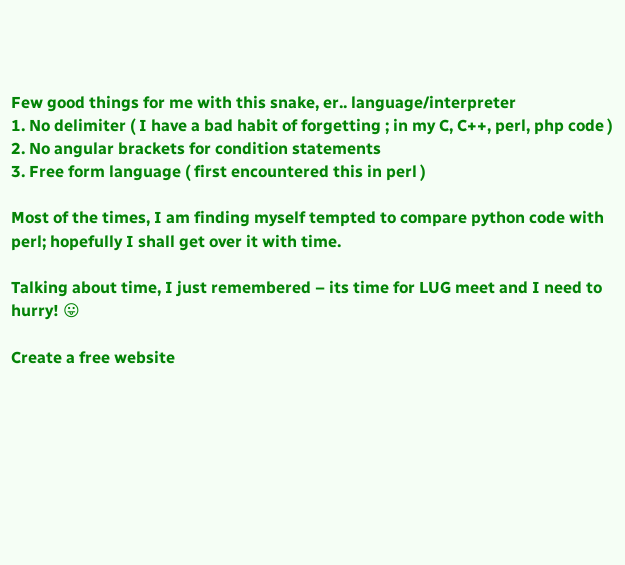Few good things for me with this snake, er.. language/interpreter
1. No delimiter ( I have a bad habit of forgetting ; in my C, C++, perl, php code )
2. No angular brackets for condition statements
3. Free form language ( first encountered this in perl )

Most of the times, I am finding myself tempted to compare python code with perl; hopefully I shall get over it with time.

Talking about time, I just remembered – its time for LUG meet and I need to hurry! 😛

Create a free website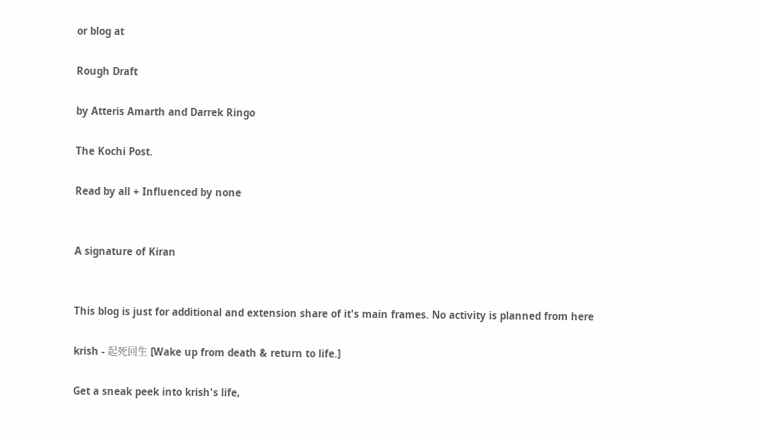or blog at

Rough Draft

by Atteris Amarth and Darrek Ringo

The Kochi Post.

Read by all + Influenced by none


A signature of Kiran


This blog is just for additional and extension share of it's main frames. No activity is planned from here

krish - 起死回生 [Wake up from death & return to life.]

Get a sneak peek into krish's life,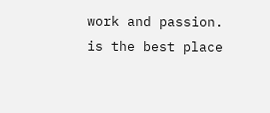work and passion. is the best place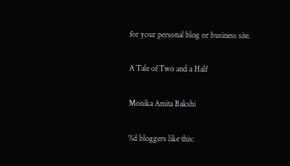for your personal blog or business site.

A Tale of Two and a Half

Monika Amita Bakshi

%d bloggers like this: